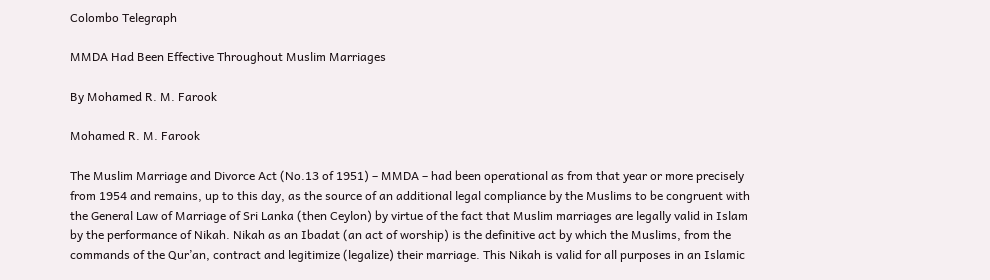Colombo Telegraph

MMDA Had Been Effective Throughout Muslim Marriages

By Mohamed R. M. Farook

Mohamed R. M. Farook

The Muslim Marriage and Divorce Act (No.13 of 1951) – MMDA – had been operational as from that year or more precisely from 1954 and remains, up to this day, as the source of an additional legal compliance by the Muslims to be congruent with the General Law of Marriage of Sri Lanka (then Ceylon) by virtue of the fact that Muslim marriages are legally valid in Islam by the performance of Nikah. Nikah as an Ibadat (an act of worship) is the definitive act by which the Muslims, from the commands of the Qur’an, contract and legitimize (legalize) their marriage. This Nikah is valid for all purposes in an Islamic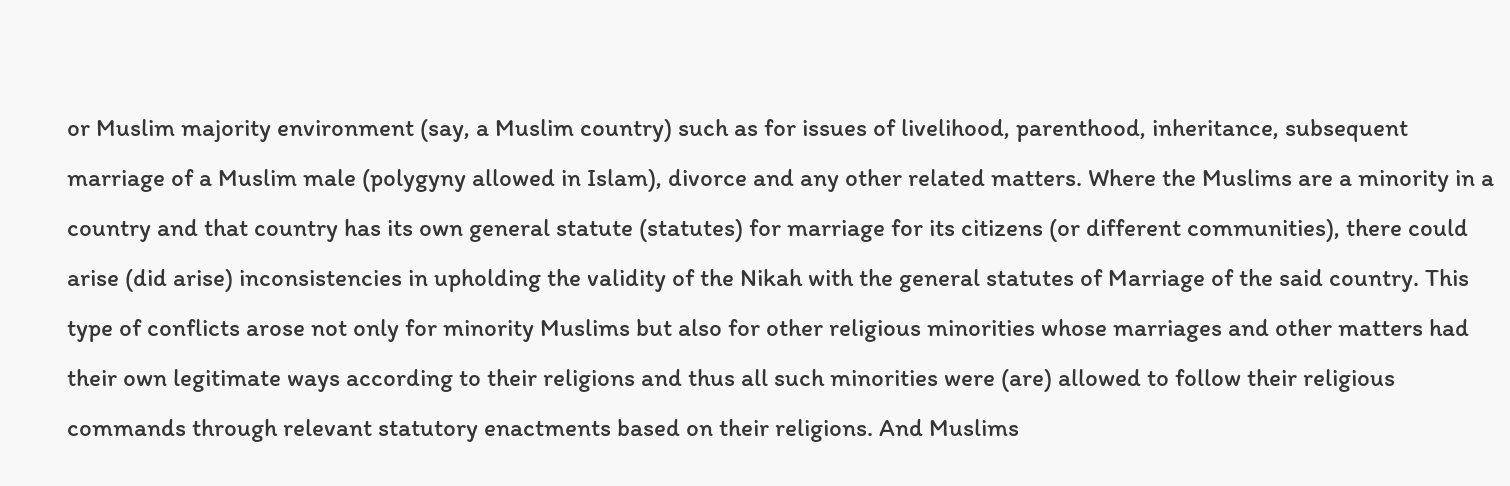or Muslim majority environment (say, a Muslim country) such as for issues of livelihood, parenthood, inheritance, subsequent marriage of a Muslim male (polygyny allowed in Islam), divorce and any other related matters. Where the Muslims are a minority in a country and that country has its own general statute (statutes) for marriage for its citizens (or different communities), there could arise (did arise) inconsistencies in upholding the validity of the Nikah with the general statutes of Marriage of the said country. This type of conflicts arose not only for minority Muslims but also for other religious minorities whose marriages and other matters had their own legitimate ways according to their religions and thus all such minorities were (are) allowed to follow their religious commands through relevant statutory enactments based on their religions. And Muslims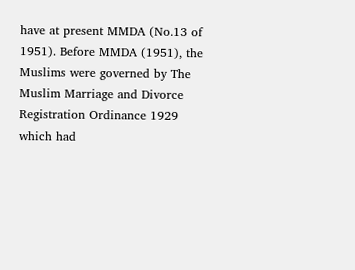have at present MMDA (No.13 of 1951). Before MMDA (1951), the Muslims were governed by The Muslim Marriage and Divorce Registration Ordinance 1929 which had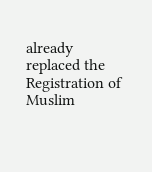already replaced the Registration of Muslim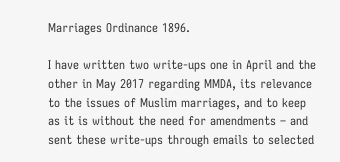Marriages Ordinance 1896.

I have written two write-ups one in April and the other in May 2017 regarding MMDA, its relevance to the issues of Muslim marriages, and to keep as it is without the need for amendments – and sent these write-ups through emails to selected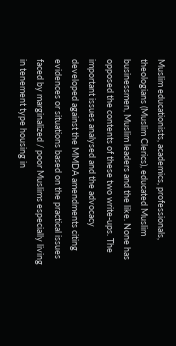Muslim educationists, academics, professionals, theologians (Muslim Clerics), educated Muslim businessmen, Muslim leaders and the like. None has opposed the contents of these two write-ups. The important issues analysed and the advocacy developed against the MMDA amendments citing evidences or situations based on the practical issues faced by marginalized / poor Muslims especially living in tenement type housing in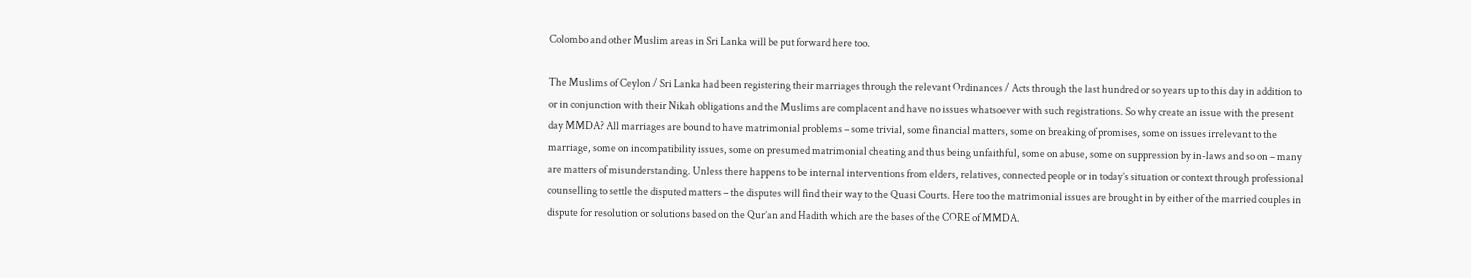Colombo and other Muslim areas in Sri Lanka will be put forward here too.

The Muslims of Ceylon / Sri Lanka had been registering their marriages through the relevant Ordinances / Acts through the last hundred or so years up to this day in addition to or in conjunction with their Nikah obligations and the Muslims are complacent and have no issues whatsoever with such registrations. So why create an issue with the present day MMDA? All marriages are bound to have matrimonial problems – some trivial, some financial matters, some on breaking of promises, some on issues irrelevant to the marriage, some on incompatibility issues, some on presumed matrimonial cheating and thus being unfaithful, some on abuse, some on suppression by in-laws and so on – many are matters of misunderstanding. Unless there happens to be internal interventions from elders, relatives, connected people or in today’s situation or context through professional counselling to settle the disputed matters – the disputes will find their way to the Quasi Courts. Here too the matrimonial issues are brought in by either of the married couples in dispute for resolution or solutions based on the Qur’an and Hadith which are the bases of the CORE of MMDA.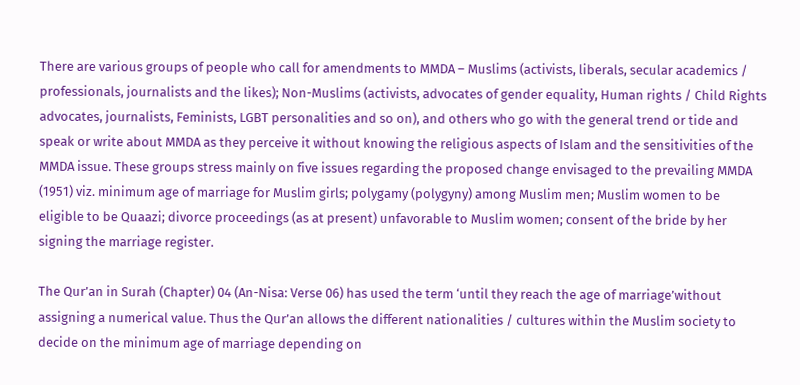There are various groups of people who call for amendments to MMDA – Muslims (activists, liberals, secular academics / professionals, journalists and the likes); Non-Muslims (activists, advocates of gender equality, Human rights / Child Rights advocates, journalists, Feminists, LGBT personalities and so on), and others who go with the general trend or tide and speak or write about MMDA as they perceive it without knowing the religious aspects of Islam and the sensitivities of the MMDA issue. These groups stress mainly on five issues regarding the proposed change envisaged to the prevailing MMDA (1951) viz. minimum age of marriage for Muslim girls; polygamy (polygyny) among Muslim men; Muslim women to be eligible to be Quaazi; divorce proceedings (as at present) unfavorable to Muslim women; consent of the bride by her signing the marriage register.

The Qur’an in Surah (Chapter) 04 (An-Nisa: Verse 06) has used the term ‘until they reach the age of marriage’without assigning a numerical value. Thus the Qur’an allows the different nationalities / cultures within the Muslim society to decide on the minimum age of marriage depending on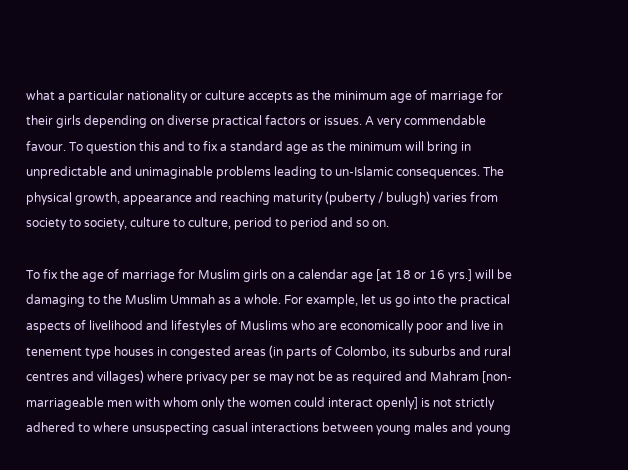what a particular nationality or culture accepts as the minimum age of marriage for their girls depending on diverse practical factors or issues. A very commendable favour. To question this and to fix a standard age as the minimum will bring in unpredictable and unimaginable problems leading to un-Islamic consequences. The physical growth, appearance and reaching maturity (puberty / bulugh) varies from society to society, culture to culture, period to period and so on.

To fix the age of marriage for Muslim girls on a calendar age [at 18 or 16 yrs.] will be damaging to the Muslim Ummah as a whole. For example, let us go into the practical aspects of livelihood and lifestyles of Muslims who are economically poor and live in tenement type houses in congested areas (in parts of Colombo, its suburbs and rural centres and villages) where privacy per se may not be as required and Mahram [non-marriageable men with whom only the women could interact openly] is not strictly adhered to where unsuspecting casual interactions between young males and young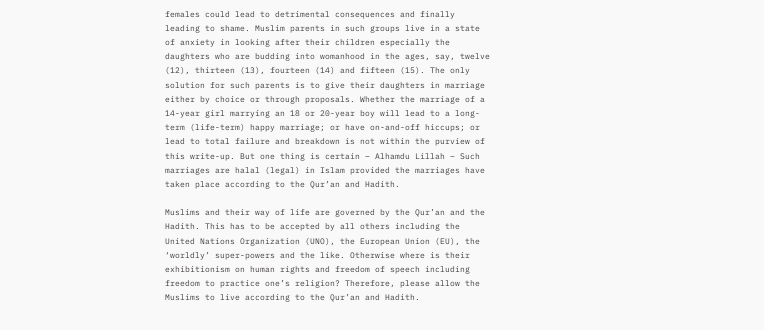females could lead to detrimental consequences and finally leading to shame. Muslim parents in such groups live in a state of anxiety in looking after their children especially the daughters who are budding into womanhood in the ages, say, twelve (12), thirteen (13), fourteen (14) and fifteen (15). The only solution for such parents is to give their daughters in marriage either by choice or through proposals. Whether the marriage of a 14-year girl marrying an 18 or 20-year boy will lead to a long-term (life-term) happy marriage; or have on-and-off hiccups; or lead to total failure and breakdown is not within the purview of this write-up. But one thing is certain – Alhamdu Lillah – Such marriages are halal (legal) in Islam provided the marriages have taken place according to the Qur’an and Hadith.

Muslims and their way of life are governed by the Qur’an and the Hadith. This has to be accepted by all others including the United Nations Organization (UNO), the European Union (EU), the ‘worldly’ super-powers and the like. Otherwise where is their exhibitionism on human rights and freedom of speech including freedom to practice one’s religion? Therefore, please allow the Muslims to live according to the Qur’an and Hadith.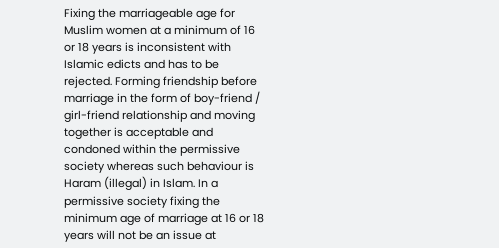Fixing the marriageable age for Muslim women at a minimum of 16 or 18 years is inconsistent with Islamic edicts and has to be rejected. Forming friendship before marriage in the form of boy-friend / girl-friend relationship and moving together is acceptable and condoned within the permissive society whereas such behaviour is Haram (illegal) in Islam. In a permissive society fixing the minimum age of marriage at 16 or 18 years will not be an issue at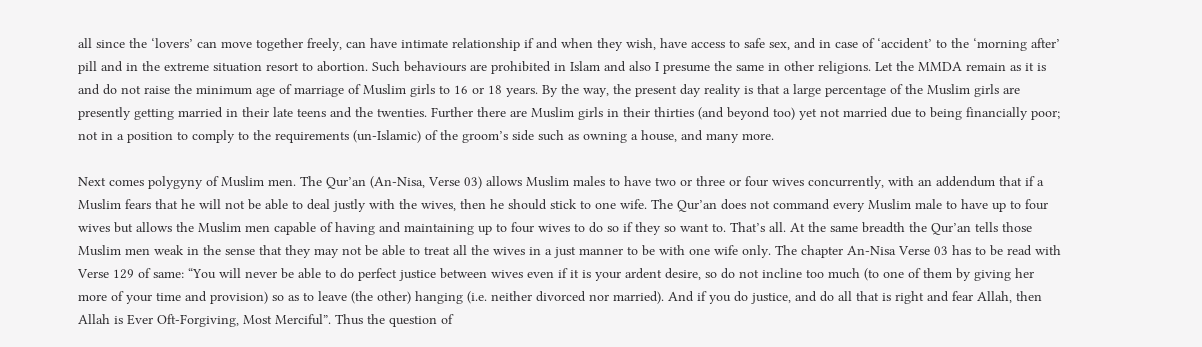all since the ‘lovers’ can move together freely, can have intimate relationship if and when they wish, have access to safe sex, and in case of ‘accident’ to the ‘morning after’ pill and in the extreme situation resort to abortion. Such behaviours are prohibited in Islam and also I presume the same in other religions. Let the MMDA remain as it is and do not raise the minimum age of marriage of Muslim girls to 16 or 18 years. By the way, the present day reality is that a large percentage of the Muslim girls are presently getting married in their late teens and the twenties. Further there are Muslim girls in their thirties (and beyond too) yet not married due to being financially poor; not in a position to comply to the requirements (un-Islamic) of the groom’s side such as owning a house, and many more.

Next comes polygyny of Muslim men. The Qur’an (An-Nisa, Verse 03) allows Muslim males to have two or three or four wives concurrently, with an addendum that if a Muslim fears that he will not be able to deal justly with the wives, then he should stick to one wife. The Qur’an does not command every Muslim male to have up to four wives but allows the Muslim men capable of having and maintaining up to four wives to do so if they so want to. That’s all. At the same breadth the Qur’an tells those Muslim men weak in the sense that they may not be able to treat all the wives in a just manner to be with one wife only. The chapter An-Nisa Verse 03 has to be read with Verse 129 of same: “You will never be able to do perfect justice between wives even if it is your ardent desire, so do not incline too much (to one of them by giving her more of your time and provision) so as to leave (the other) hanging (i.e. neither divorced nor married). And if you do justice, and do all that is right and fear Allah, then Allah is Ever Oft-Forgiving, Most Merciful”. Thus the question of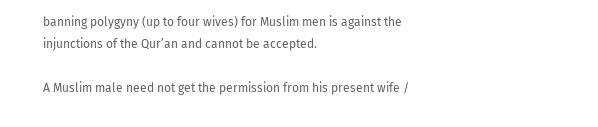banning polygyny (up to four wives) for Muslim men is against the injunctions of the Qur’an and cannot be accepted.

A Muslim male need not get the permission from his present wife /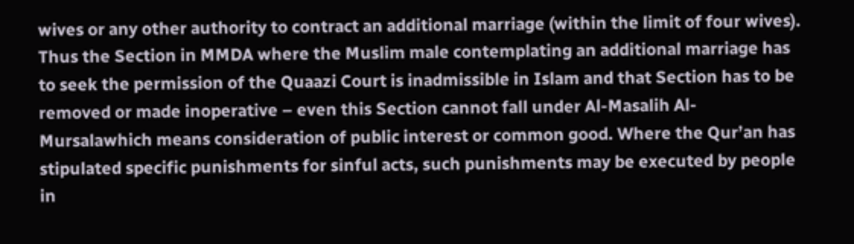wives or any other authority to contract an additional marriage (within the limit of four wives). Thus the Section in MMDA where the Muslim male contemplating an additional marriage has to seek the permission of the Quaazi Court is inadmissible in Islam and that Section has to be removed or made inoperative – even this Section cannot fall under Al-Masalih Al-Mursalawhich means consideration of public interest or common good. Where the Qur’an has stipulated specific punishments for sinful acts, such punishments may be executed by people in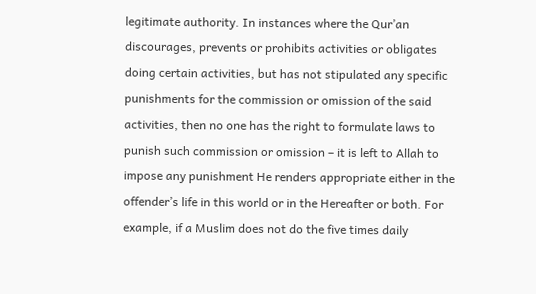legitimate authority. In instances where the Qur’an discourages, prevents or prohibits activities or obligates doing certain activities, but has not stipulated any specific punishments for the commission or omission of the said activities, then no one has the right to formulate laws to punish such commission or omission – it is left to Allah to impose any punishment He renders appropriate either in the offender’s life in this world or in the Hereafter or both. For example, if a Muslim does not do the five times daily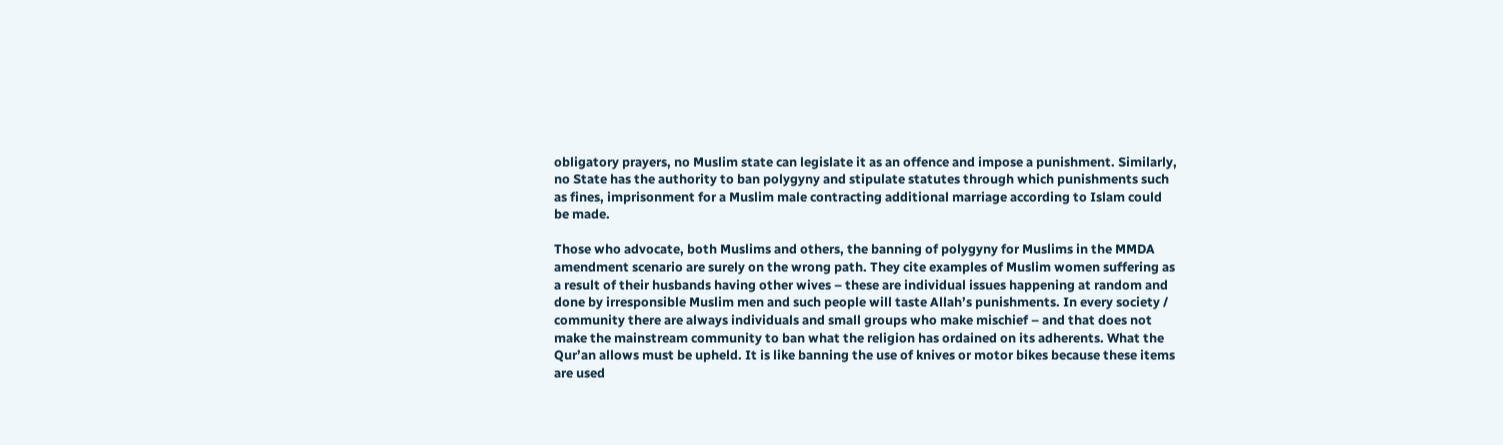obligatory prayers, no Muslim state can legislate it as an offence and impose a punishment. Similarly, no State has the authority to ban polygyny and stipulate statutes through which punishments such as fines, imprisonment for a Muslim male contracting additional marriage according to Islam could be made.

Those who advocate, both Muslims and others, the banning of polygyny for Muslims in the MMDA amendment scenario are surely on the wrong path. They cite examples of Muslim women suffering as a result of their husbands having other wives – these are individual issues happening at random and done by irresponsible Muslim men and such people will taste Allah’s punishments. In every society / community there are always individuals and small groups who make mischief – and that does not make the mainstream community to ban what the religion has ordained on its adherents. What the Qur’an allows must be upheld. It is like banning the use of knives or motor bikes because these items are used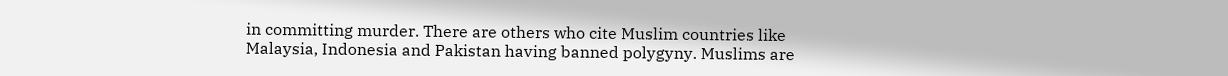in committing murder. There are others who cite Muslim countries like Malaysia, Indonesia and Pakistan having banned polygyny. Muslims are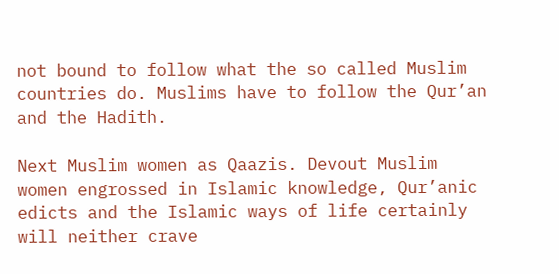not bound to follow what the so called Muslim countries do. Muslims have to follow the Qur’an and the Hadith.

Next Muslim women as Qaazis. Devout Muslim women engrossed in Islamic knowledge, Qur’anic edicts and the Islamic ways of life certainly will neither crave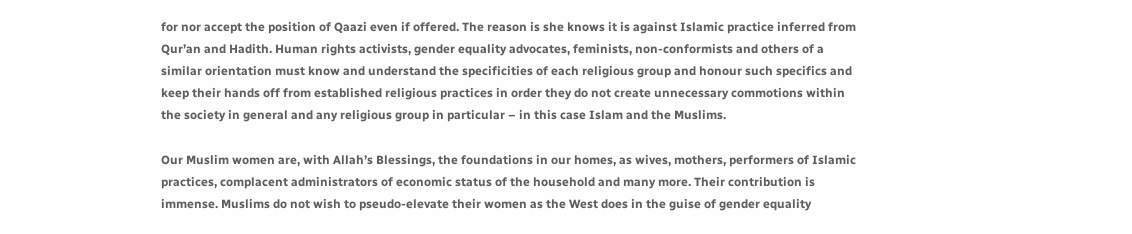for nor accept the position of Qaazi even if offered. The reason is she knows it is against Islamic practice inferred from Qur’an and Hadith. Human rights activists, gender equality advocates, feminists, non-conformists and others of a similar orientation must know and understand the specificities of each religious group and honour such specifics and keep their hands off from established religious practices in order they do not create unnecessary commotions within the society in general and any religious group in particular – in this case Islam and the Muslims.

Our Muslim women are, with Allah’s Blessings, the foundations in our homes, as wives, mothers, performers of Islamic practices, complacent administrators of economic status of the household and many more. Their contribution is immense. Muslims do not wish to pseudo-elevate their women as the West does in the guise of gender equality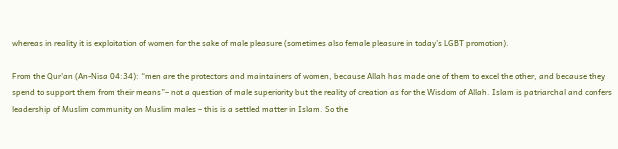whereas in reality it is exploitation of women for the sake of male pleasure (sometimes also female pleasure in today’s LGBT promotion).

From the Qur’an (An-Nisa 04:34): “men are the protectors and maintainers of women, because Allah has made one of them to excel the other, and because they spend to support them from their means”– not a question of male superiority but the reality of creation as for the Wisdom of Allah. Islam is patriarchal and confers leadership of Muslim community on Muslim males – this is a settled matter in Islam. So the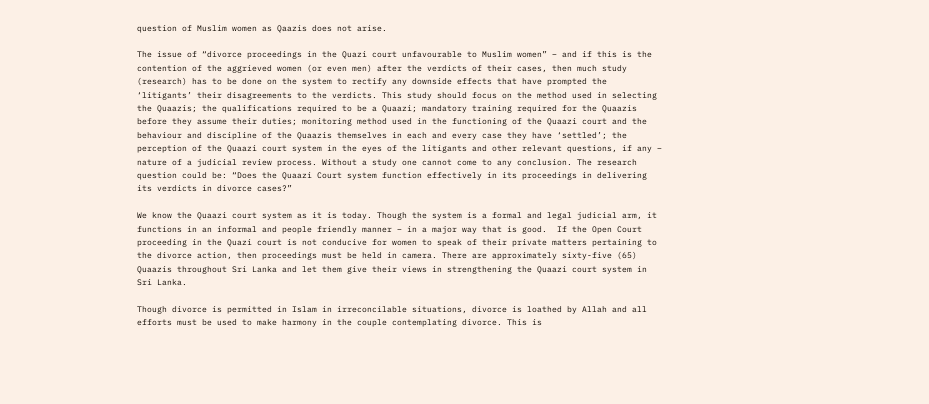question of Muslim women as Qaazis does not arise.

The issue of “divorce proceedings in the Quazi court unfavourable to Muslim women” – and if this is the contention of the aggrieved women (or even men) after the verdicts of their cases, then much study (research) has to be done on the system to rectify any downside effects that have prompted the ‘litigants’ their disagreements to the verdicts. This study should focus on the method used in selecting the Quaazis; the qualifications required to be a Quaazi; mandatory training required for the Quaazis before they assume their duties; monitoring method used in the functioning of the Quaazi court and the behaviour and discipline of the Quaazis themselves in each and every case they have ‘settled’; the perception of the Quaazi court system in the eyes of the litigants and other relevant questions, if any – nature of a judicial review process. Without a study one cannot come to any conclusion. The research question could be: “Does the Quaazi Court system function effectively in its proceedings in delivering its verdicts in divorce cases?”

We know the Quaazi court system as it is today. Though the system is a formal and legal judicial arm, it functions in an informal and people friendly manner – in a major way that is good.  If the Open Court proceeding in the Quazi court is not conducive for women to speak of their private matters pertaining to the divorce action, then proceedings must be held in camera. There are approximately sixty-five (65) Quaazis throughout Sri Lanka and let them give their views in strengthening the Quaazi court system in Sri Lanka.

Though divorce is permitted in Islam in irreconcilable situations, divorce is loathed by Allah and all efforts must be used to make harmony in the couple contemplating divorce. This is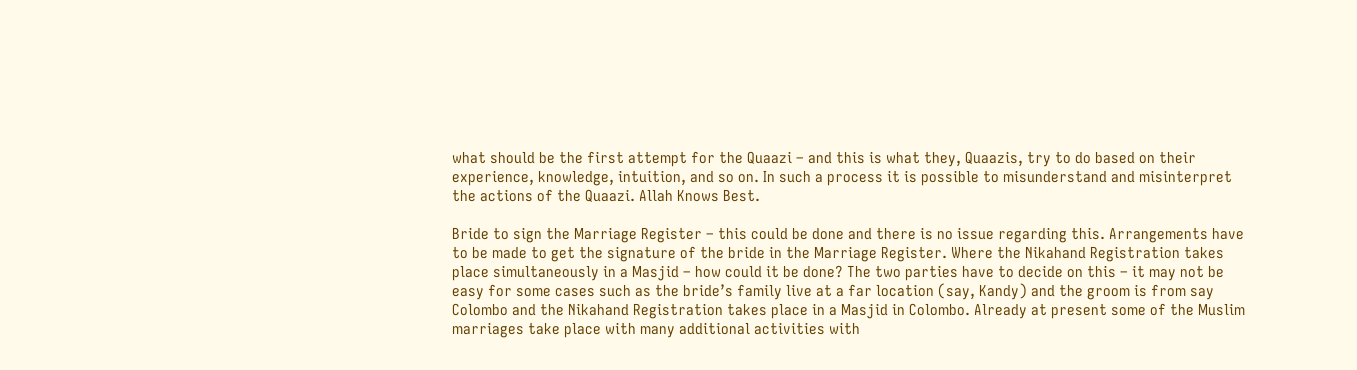what should be the first attempt for the Quaazi – and this is what they, Quaazis, try to do based on their experience, knowledge, intuition, and so on. In such a process it is possible to misunderstand and misinterpret the actions of the Quaazi. Allah Knows Best.

Bride to sign the Marriage Register – this could be done and there is no issue regarding this. Arrangements have to be made to get the signature of the bride in the Marriage Register. Where the Nikahand Registration takes place simultaneously in a Masjid – how could it be done? The two parties have to decide on this – it may not be easy for some cases such as the bride’s family live at a far location (say, Kandy) and the groom is from say Colombo and the Nikahand Registration takes place in a Masjid in Colombo. Already at present some of the Muslim marriages take place with many additional activities with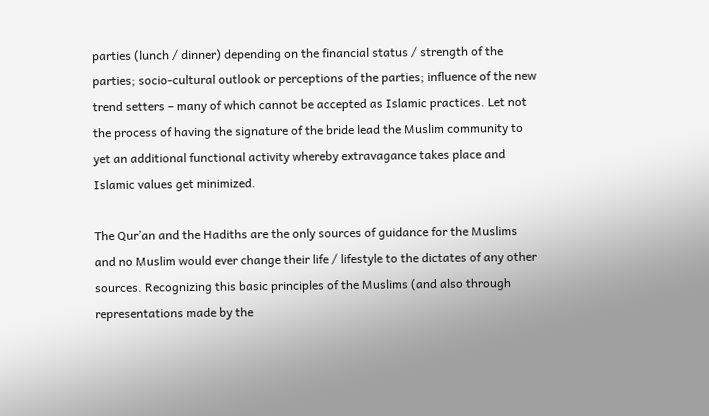parties (lunch / dinner) depending on the financial status / strength of the parties; socio-cultural outlook or perceptions of the parties; influence of the new trend setters – many of which cannot be accepted as Islamic practices. Let not the process of having the signature of the bride lead the Muslim community to yet an additional functional activity whereby extravagance takes place and Islamic values get minimized.

The Qur’an and the Hadiths are the only sources of guidance for the Muslims and no Muslim would ever change their life / lifestyle to the dictates of any other sources. Recognizing this basic principles of the Muslims (and also through representations made by the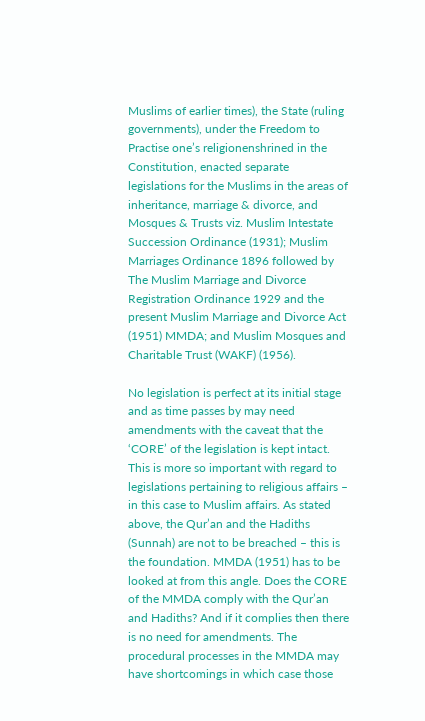Muslims of earlier times), the State (ruling governments), under the Freedom to Practise one’s religionenshrined in the Constitution, enacted separate legislations for the Muslims in the areas of inheritance, marriage & divorce, and Mosques & Trusts viz. Muslim Intestate Succession Ordinance (1931); Muslim Marriages Ordinance 1896 followed by The Muslim Marriage and Divorce Registration Ordinance 1929 and the present Muslim Marriage and Divorce Act (1951) MMDA; and Muslim Mosques and Charitable Trust (WAKF) (1956).

No legislation is perfect at its initial stage and as time passes by may need amendments with the caveat that the ‘CORE’ of the legislation is kept intact. This is more so important with regard to legislations pertaining to religious affairs – in this case to Muslim affairs. As stated above, the Qur’an and the Hadiths (Sunnah) are not to be breached – this is the foundation. MMDA (1951) has to be looked at from this angle. Does the CORE of the MMDA comply with the Qur’an and Hadiths? And if it complies then there is no need for amendments. The procedural processes in the MMDA may have shortcomings in which case those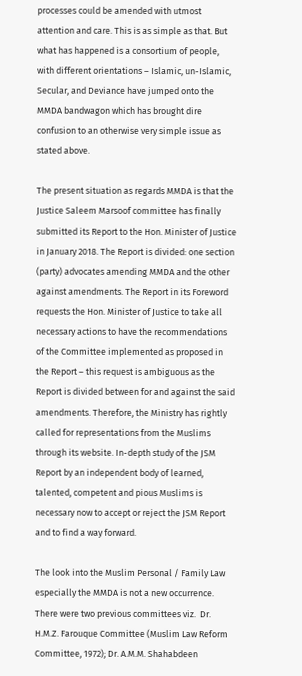processes could be amended with utmost attention and care. This is as simple as that. But what has happened is a consortium of people, with different orientations – Islamic, un-Islamic, Secular, and Deviance have jumped onto the MMDA bandwagon which has brought dire confusion to an otherwise very simple issue as stated above.

The present situation as regards MMDA is that the Justice Saleem Marsoof committee has finally submitted its Report to the Hon. Minister of Justice in January 2018. The Report is divided: one section (party) advocates amending MMDA and the other against amendments. The Report in its Foreword requests the Hon. Minister of Justice to take all necessary actions to have the recommendations of the Committee implemented as proposed in the Report – this request is ambiguous as the Report is divided between for and against the said amendments. Therefore, the Ministry has rightly called for representations from the Muslims through its website. In-depth study of the JSM Report by an independent body of learned, talented, competent and pious Muslims is necessary now to accept or reject the JSM Report and to find a way forward.

The look into the Muslim Personal / Family Law especially the MMDA is not a new occurrence. There were two previous committees viz.  Dr. H.M.Z. Farouque Committee (Muslim Law Reform Committee, 1972); Dr. A.M.M. Shahabdeen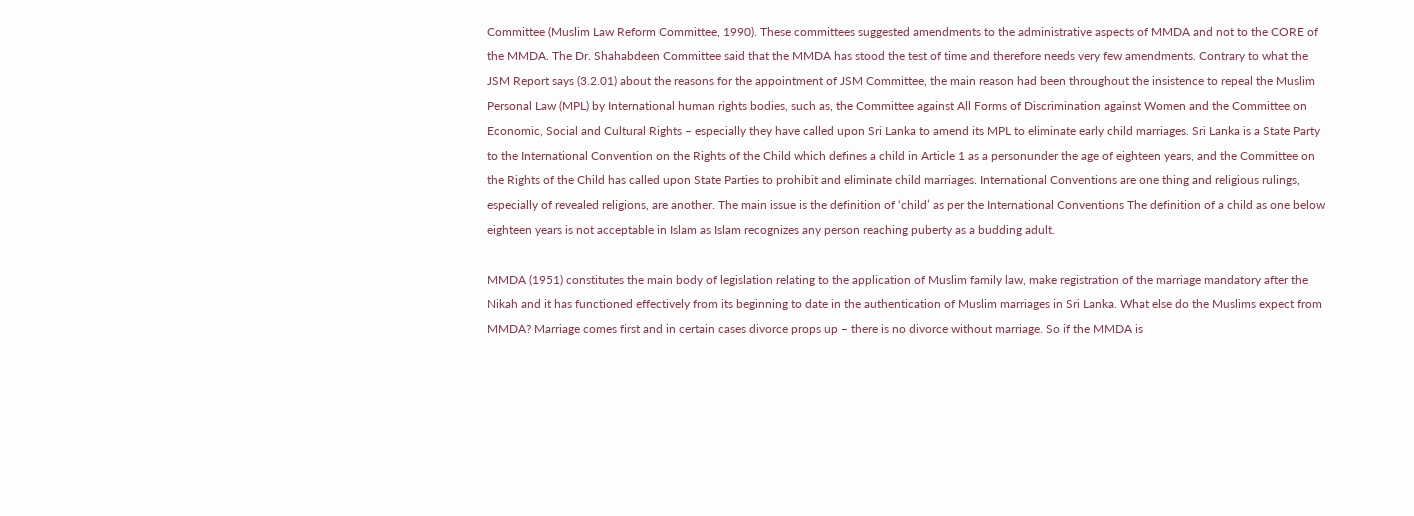Committee (Muslim Law Reform Committee, 1990). These committees suggested amendments to the administrative aspects of MMDA and not to the CORE of the MMDA. The Dr. Shahabdeen Committee said that the MMDA has stood the test of time and therefore needs very few amendments. Contrary to what the JSM Report says (3.2.01) about the reasons for the appointment of JSM Committee, the main reason had been throughout the insistence to repeal the Muslim Personal Law (MPL) by International human rights bodies, such as, the Committee against All Forms of Discrimination against Women and the Committee on Economic, Social and Cultural Rights – especially they have called upon Sri Lanka to amend its MPL to eliminate early child marriages. Sri Lanka is a State Party to the International Convention on the Rights of the Child which defines a child in Article 1 as a personunder the age of eighteen years, and the Committee on the Rights of the Child has called upon State Parties to prohibit and eliminate child marriages. International Conventions are one thing and religious rulings, especially of revealed religions, are another. The main issue is the definition of ‘child’ as per the International Conventions The definition of a child as one below eighteen years is not acceptable in Islam as Islam recognizes any person reaching puberty as a budding adult.

MMDA (1951) constitutes the main body of legislation relating to the application of Muslim family law, make registration of the marriage mandatory after the Nikah and it has functioned effectively from its beginning to date in the authentication of Muslim marriages in Sri Lanka. What else do the Muslims expect from MMDA? Marriage comes first and in certain cases divorce props up – there is no divorce without marriage. So if the MMDA is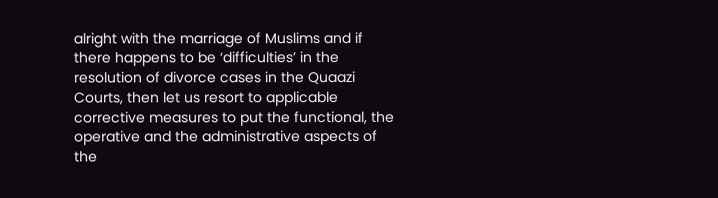alright with the marriage of Muslims and if there happens to be ‘difficulties’ in the resolution of divorce cases in the Quaazi Courts, then let us resort to applicable corrective measures to put the functional, the operative and the administrative aspects of the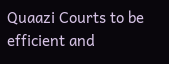Quaazi Courts to be efficient and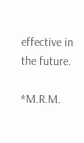effective in the future.

*M.R.M.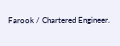Farook / Chartered Engineer.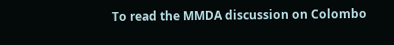To read the MMDA discussion on Colombo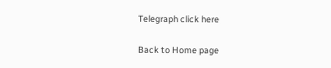Telegraph click here

Back to Home page